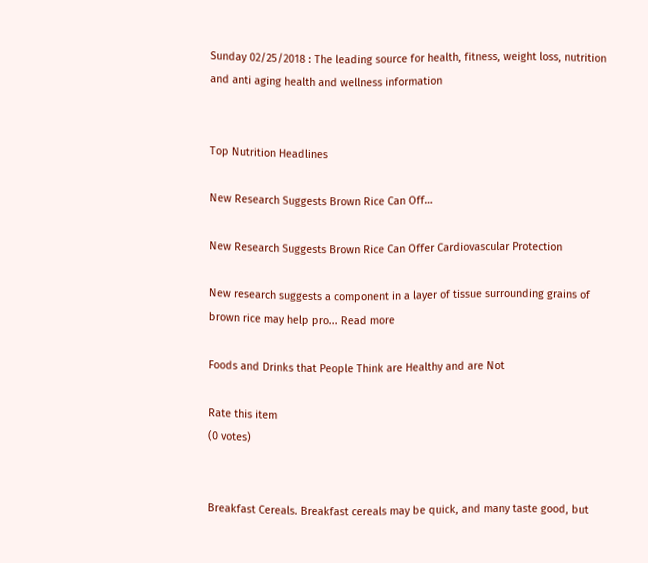Sunday 02/25/2018 : The leading source for health, fitness, weight loss, nutrition and anti aging health and wellness information


Top Nutrition Headlines

New Research Suggests Brown Rice Can Off…

New Research Suggests Brown Rice Can Offer Cardiovascular Protection

New research suggests a component in a layer of tissue surrounding grains of brown rice may help pro... Read more

Foods and Drinks that People Think are Healthy and are Not

Rate this item
(0 votes)


Breakfast Cereals. Breakfast cereals may be quick, and many taste good, but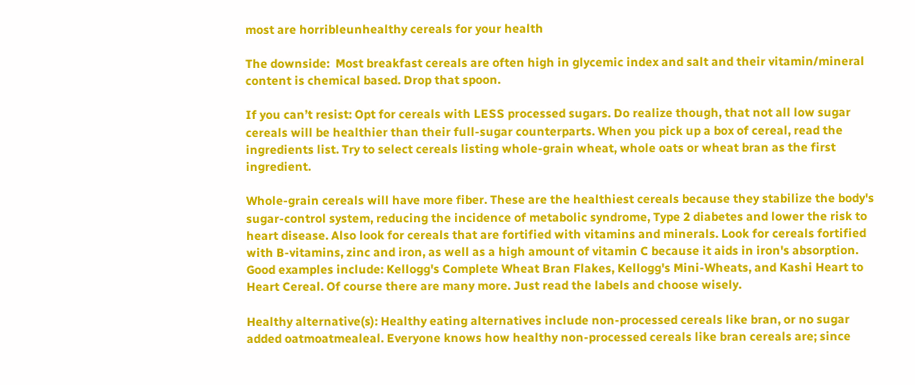most are horribleunhealthy cereals for your health

The downside:  Most breakfast cereals are often high in glycemic index and salt and their vitamin/mineral content is chemical based. Drop that spoon.

If you can’t resist: Opt for cereals with LESS processed sugars. Do realize though, that not all low sugar cereals will be healthier than their full-sugar counterparts. When you pick up a box of cereal, read the ingredients list. Try to select cereals listing whole-grain wheat, whole oats or wheat bran as the first ingredient.

Whole-grain cereals will have more fiber. These are the healthiest cereals because they stabilize the body's sugar-control system, reducing the incidence of metabolic syndrome, Type 2 diabetes and lower the risk to heart disease. Also look for cereals that are fortified with vitamins and minerals. Look for cereals fortified with B-vitamins, zinc and iron, as well as a high amount of vitamin C because it aids in iron's absorption. Good examples include: Kellogg's Complete Wheat Bran Flakes, Kellogg's Mini-Wheats, and Kashi Heart to Heart Cereal. Of course there are many more. Just read the labels and choose wisely.

Healthy alternative(s): Healthy eating alternatives include non-processed cereals like bran, or no sugar added oatmoatmealeal. Everyone knows how healthy non-processed cereals like bran cereals are; since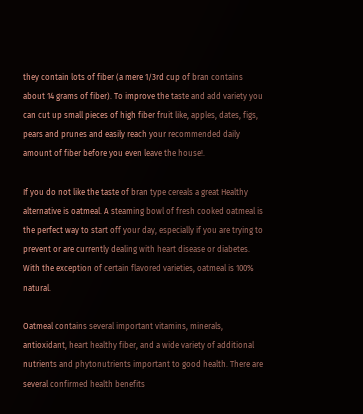they contain lots of fiber (a mere 1/3rd cup of bran contains about 14 grams of fiber). To improve the taste and add variety you can cut up small pieces of high fiber fruit like, apples, dates, figs, pears and prunes and easily reach your recommended daily amount of fiber before you even leave the house!.

If you do not like the taste of bran type cereals a great Healthy alternative is oatmeal. A steaming bowl of fresh cooked oatmeal is the perfect way to start off your day, especially if you are trying to prevent or are currently dealing with heart disease or diabetes. With the exception of certain flavored varieties, oatmeal is 100% natural.

Oatmeal contains several important vitamins, minerals, antioxidant, heart healthy fiber, and a wide variety of additional nutrients and phytonutrients important to good health. There are several confirmed health benefits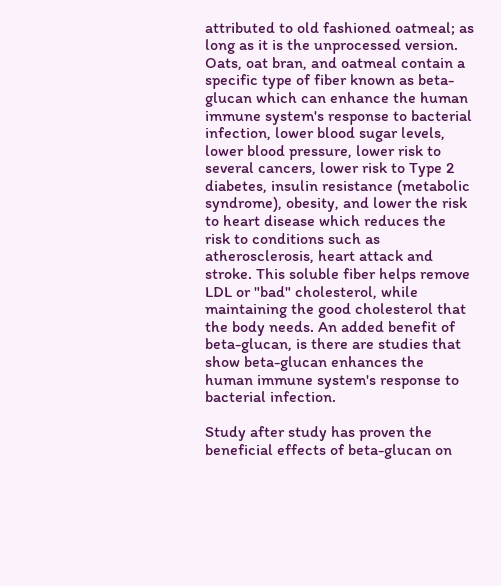attributed to old fashioned oatmeal; as long as it is the unprocessed version. Oats, oat bran, and oatmeal contain a specific type of fiber known as beta-glucan which can enhance the human immune system's response to bacterial infection, lower blood sugar levels, lower blood pressure, lower risk to several cancers, lower risk to Type 2 diabetes, insulin resistance (metabolic syndrome), obesity, and lower the risk to heart disease which reduces the risk to conditions such as atherosclerosis, heart attack and stroke. This soluble fiber helps remove LDL or "bad" cholesterol, while maintaining the good cholesterol that the body needs. An added benefit of beta-glucan, is there are studies that show beta-glucan enhances the human immune system's response to bacterial infection.

Study after study has proven the beneficial effects of beta-glucan on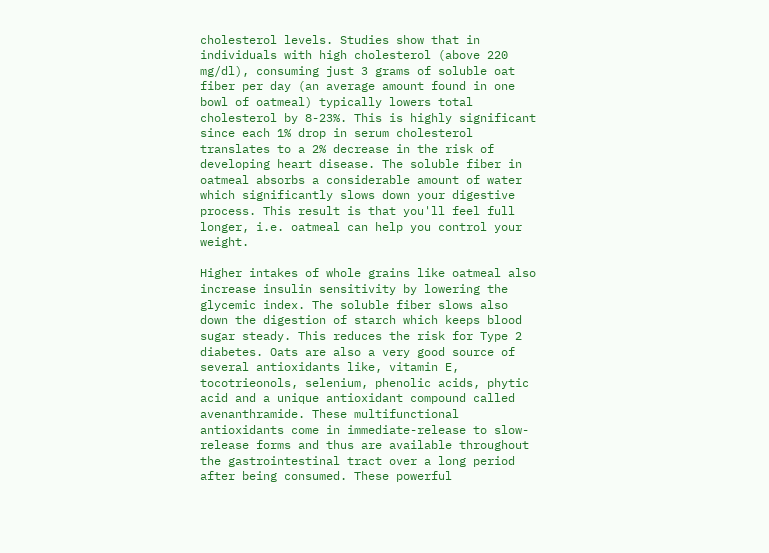cholesterol levels. Studies show that in individuals with high cholesterol (above 220 mg/dl), consuming just 3 grams of soluble oat fiber per day (an average amount found in one bowl of oatmeal) typically lowers total cholesterol by 8-23%. This is highly significant since each 1% drop in serum cholesterol translates to a 2% decrease in the risk of developing heart disease. The soluble fiber in oatmeal absorbs a considerable amount of water which significantly slows down your digestive process. This result is that you'll feel full longer, i.e. oatmeal can help you control your weight.

Higher intakes of whole grains like oatmeal also increase insulin sensitivity by lowering the glycemic index. The soluble fiber slows also down the digestion of starch which keeps blood sugar steady. This reduces the risk for Type 2 diabetes. Oats are also a very good source of several antioxidants like, vitamin E, tocotrieonols, selenium, phenolic acids, phytic acid and a unique antioxidant compound called avenanthramide. These multifunctional antioxidants come in immediate-release to slow-release forms and thus are available throughout the gastrointestinal tract over a long period after being consumed. These powerful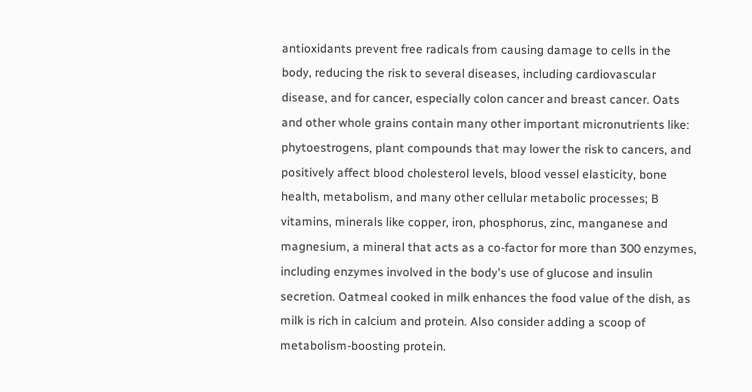antioxidants prevent free radicals from causing damage to cells in the body, reducing the risk to several diseases, including cardiovascular disease, and for cancer, especially colon cancer and breast cancer. Oats and other whole grains contain many other important micronutrients like: phytoestrogens, plant compounds that may lower the risk to cancers, and positively affect blood cholesterol levels, blood vessel elasticity, bone health, metabolism, and many other cellular metabolic processes; B vitamins, minerals like copper, iron, phosphorus, zinc, manganese and magnesium, a mineral that acts as a co-factor for more than 300 enzymes, including enzymes involved in the body's use of glucose and insulin secretion. Oatmeal cooked in milk enhances the food value of the dish, as milk is rich in calcium and protein. Also consider adding a scoop of metabolism-boosting protein.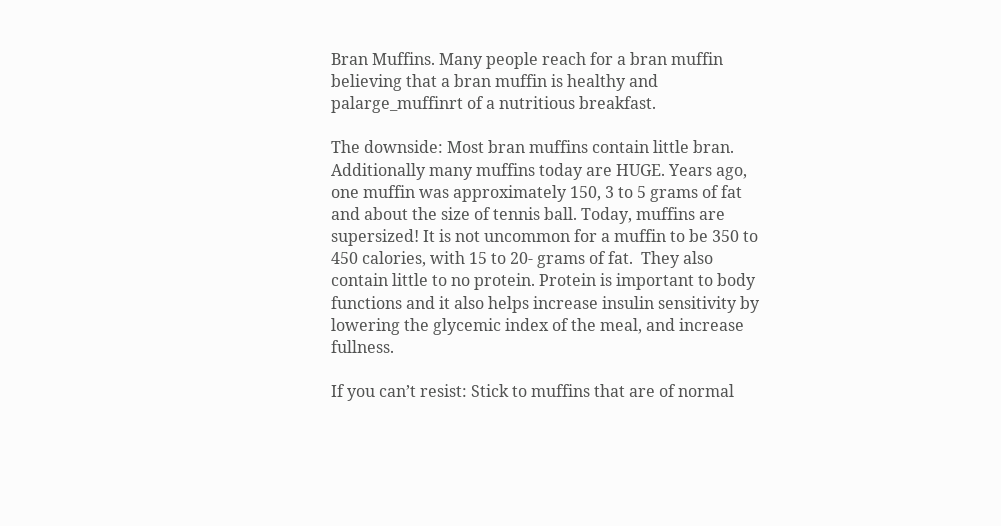Bran Muffins. Many people reach for a bran muffin believing that a bran muffin is healthy and palarge_muffinrt of a nutritious breakfast.

The downside: Most bran muffins contain little bran. Additionally many muffins today are HUGE. Years ago, one muffin was approximately 150, 3 to 5 grams of fat and about the size of tennis ball. Today, muffins are supersized! It is not uncommon for a muffin to be 350 to 450 calories, with 15 to 20- grams of fat.  They also contain little to no protein. Protein is important to body functions and it also helps increase insulin sensitivity by lowering the glycemic index of the meal, and increase fullness.

If you can’t resist: Stick to muffins that are of normal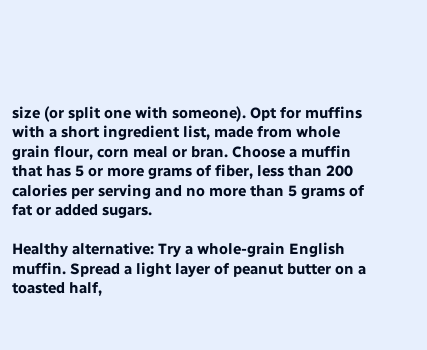size (or split one with someone). Opt for muffins with a short ingredient list, made from whole grain flour, corn meal or bran. Choose a muffin that has 5 or more grams of fiber, less than 200 calories per serving and no more than 5 grams of fat or added sugars.

Healthy alternative: Try a whole-grain English muffin. Spread a light layer of peanut butter on a toasted half,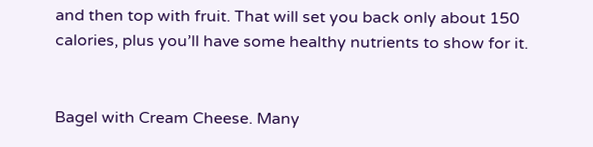and then top with fruit. That will set you back only about 150 calories, plus you’ll have some healthy nutrients to show for it.


Bagel with Cream Cheese. Many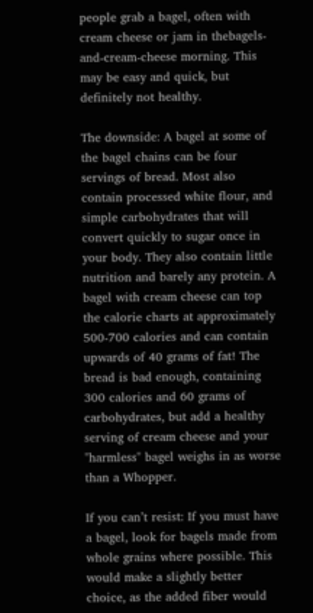people grab a bagel, often with cream cheese or jam in thebagels-and-cream-cheese morning. This may be easy and quick, but definitely not healthy.

The downside: A bagel at some of the bagel chains can be four servings of bread. Most also contain processed white flour, and simple carbohydrates that will convert quickly to sugar once in your body. They also contain little nutrition and barely any protein. A bagel with cream cheese can top the calorie charts at approximately 500-700 calories and can contain upwards of 40 grams of fat! The bread is bad enough, containing 300 calories and 60 grams of carbohydrates, but add a healthy serving of cream cheese and your "harmless" bagel weighs in as worse than a Whopper.

If you can’t resist: If you must have a bagel, look for bagels made from whole grains where possible. This would make a slightly better choice, as the added fiber would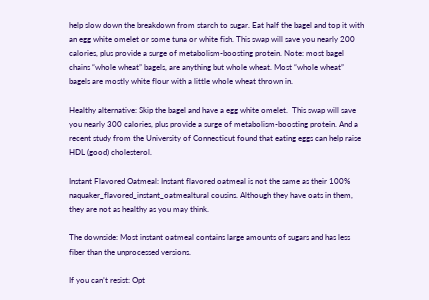help slow down the breakdown from starch to sugar. Eat half the bagel and top it with an egg white omelet or some tuna or white fish. This swap will save you nearly 200 calories, plus provide a surge of metabolism-boosting protein. Note: most bagel chains “whole wheat” bagels, are anything but whole wheat. Most “whole wheat” bagels are mostly white flour with a little whole wheat thrown in.

Healthy alternative: Skip the bagel and have a egg white omelet.  This swap will save you nearly 300 calories, plus provide a surge of metabolism-boosting protein. And a recent study from the University of Connecticut found that eating eggs can help raise HDL (good) cholesterol.

Instant Flavored Oatmeal: Instant flavored oatmeal is not the same as their 100% naquaker_flavored_instant_oatmealtural cousins. Although they have oats in them, they are not as healthy as you may think.

The downside: Most instant oatmeal contains large amounts of sugars and has less fiber than the unprocessed versions.

If you can’t resist: Opt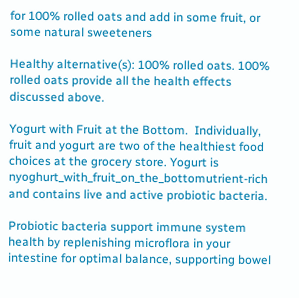for 100% rolled oats and add in some fruit, or some natural sweeteners

Healthy alternative(s): 100% rolled oats. 100% rolled oats provide all the health effects discussed above.

Yogurt with Fruit at the Bottom.  Individually, fruit and yogurt are two of the healthiest food choices at the grocery store. Yogurt is nyoghurt_with_fruit_on_the_bottomutrient-rich and contains live and active probiotic bacteria.

Probiotic bacteria support immune system health by replenishing microflora in your intestine for optimal balance, supporting bowel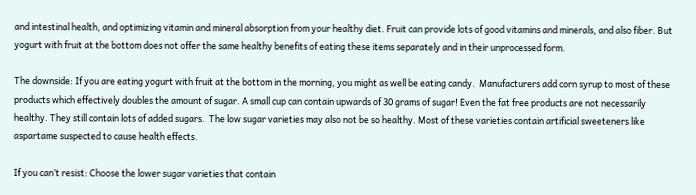and intestinal health, and optimizing vitamin and mineral absorption from your healthy diet. Fruit can provide lots of good vitamins and minerals, and also fiber. But yogurt with fruit at the bottom does not offer the same healthy benefits of eating these items separately and in their unprocessed form.

The downside: If you are eating yogurt with fruit at the bottom in the morning, you might as well be eating candy.  Manufacturers add corn syrup to most of these products which effectively doubles the amount of sugar. A small cup can contain upwards of 30 grams of sugar! Even the fat free products are not necessarily healthy. They still contain lots of added sugars.  The low sugar varieties may also not be so healthy. Most of these varieties contain artificial sweeteners like aspartame suspected to cause health effects.

If you can’t resist: Choose the lower sugar varieties that contain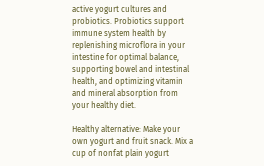active yogurt cultures and probiotics. Probiotics support immune system health by replenishing microflora in your intestine for optimal balance, supporting bowel and intestinal health, and optimizing vitamin and mineral absorption from your healthy diet.

Healthy alternative: Make your own yogurt and fruit snack. Mix a cup of nonfat plain yogurt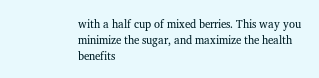with a half cup of mixed berries. This way you minimize the sugar, and maximize the health benefits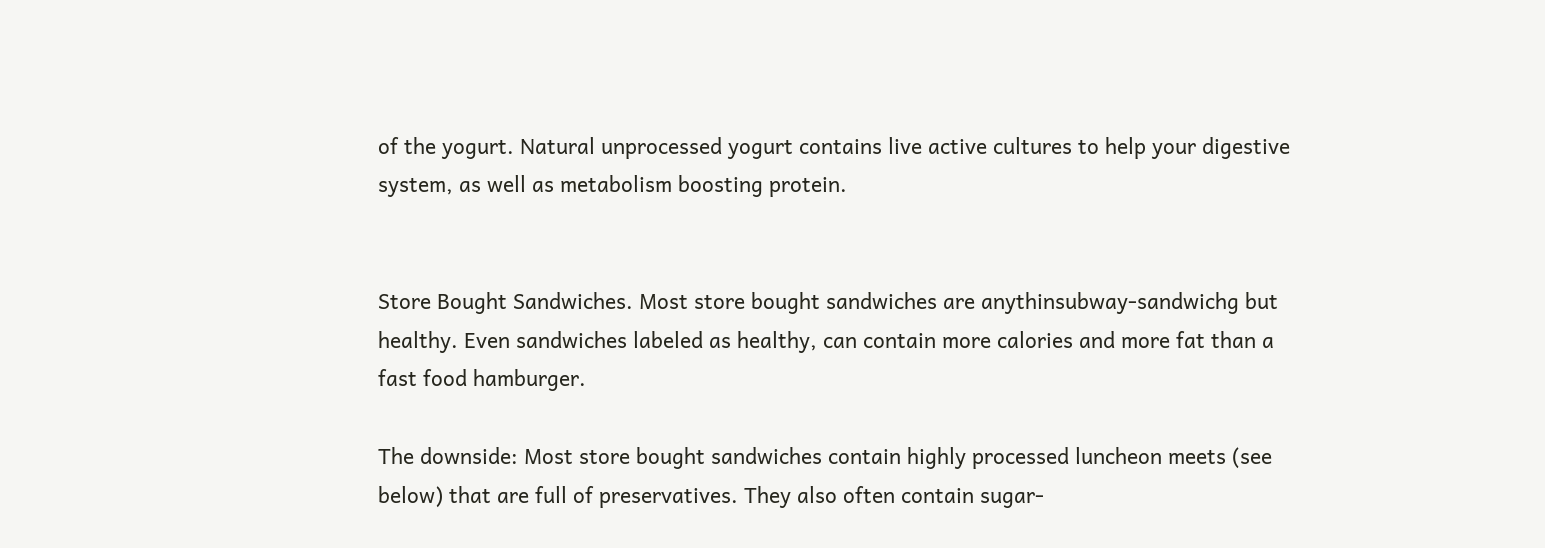of the yogurt. Natural unprocessed yogurt contains live active cultures to help your digestive system, as well as metabolism boosting protein.


Store Bought Sandwiches. Most store bought sandwiches are anythinsubway-sandwichg but healthy. Even sandwiches labeled as healthy, can contain more calories and more fat than a fast food hamburger.

The downside: Most store bought sandwiches contain highly processed luncheon meets (see below) that are full of preservatives. They also often contain sugar-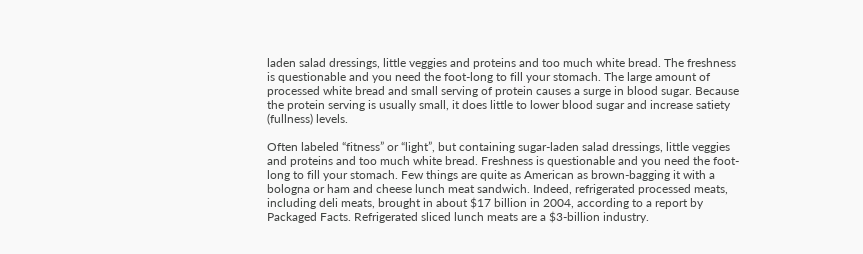laden salad dressings, little veggies and proteins and too much white bread. The freshness is questionable and you need the foot-long to fill your stomach. The large amount of processed white bread and small serving of protein causes a surge in blood sugar. Because the protein serving is usually small, it does little to lower blood sugar and increase satiety (fullness) levels.

Often labeled “fitness” or “light”, but containing sugar-laden salad dressings, little veggies and proteins and too much white bread. Freshness is questionable and you need the foot-long to fill your stomach. Few things are quite as American as brown-bagging it with a bologna or ham and cheese lunch meat sandwich. Indeed, refrigerated processed meats, including deli meats, brought in about $17 billion in 2004, according to a report by Packaged Facts. Refrigerated sliced lunch meats are a $3-billion industry.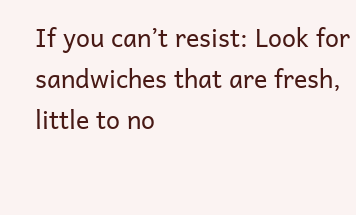If you can’t resist: Look for sandwiches that are fresh, little to no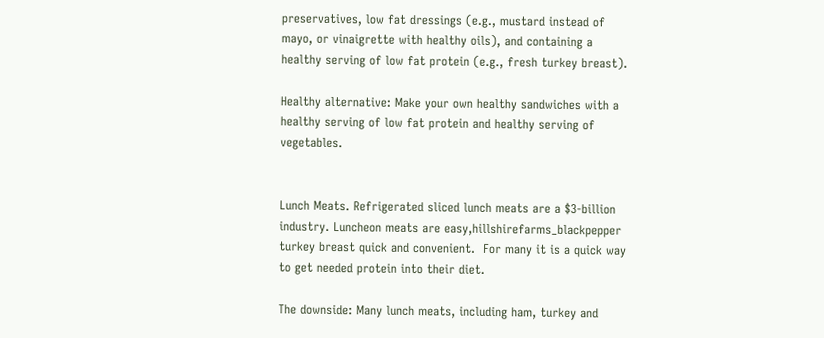preservatives, low fat dressings (e.g., mustard instead of mayo, or vinaigrette with healthy oils), and containing a healthy serving of low fat protein (e.g., fresh turkey breast).

Healthy alternative: Make your own healthy sandwiches with a healthy serving of low fat protein and healthy serving of vegetables.


Lunch Meats. Refrigerated sliced lunch meats are a $3-billion industry. Luncheon meats are easy,hillshirefarms_blackpepper turkey breast quick and convenient.  For many it is a quick way to get needed protein into their diet.

The downside: Many lunch meats, including ham, turkey and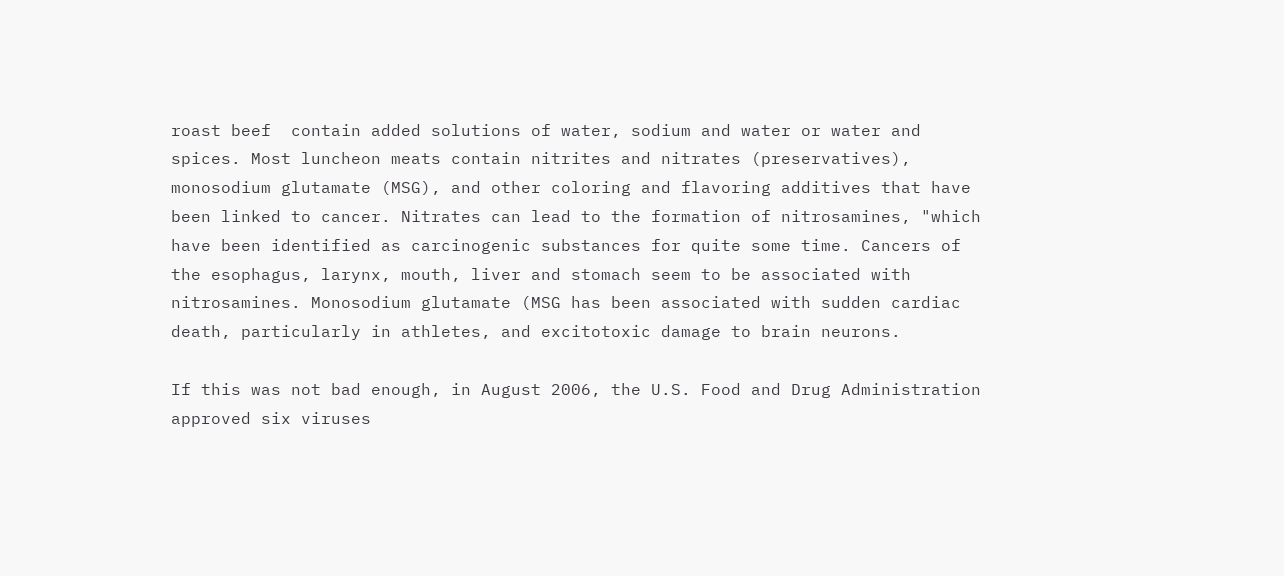roast beef  contain added solutions of water, sodium and water or water and spices. Most luncheon meats contain nitrites and nitrates (preservatives), monosodium glutamate (MSG), and other coloring and flavoring additives that have been linked to cancer. Nitrates can lead to the formation of nitrosamines, "which have been identified as carcinogenic substances for quite some time. Cancers of the esophagus, larynx, mouth, liver and stomach seem to be associated with nitrosamines. Monosodium glutamate (MSG has been associated with sudden cardiac death, particularly in athletes, and excitotoxic damage to brain neurons.

If this was not bad enough, in August 2006, the U.S. Food and Drug Administration approved six viruses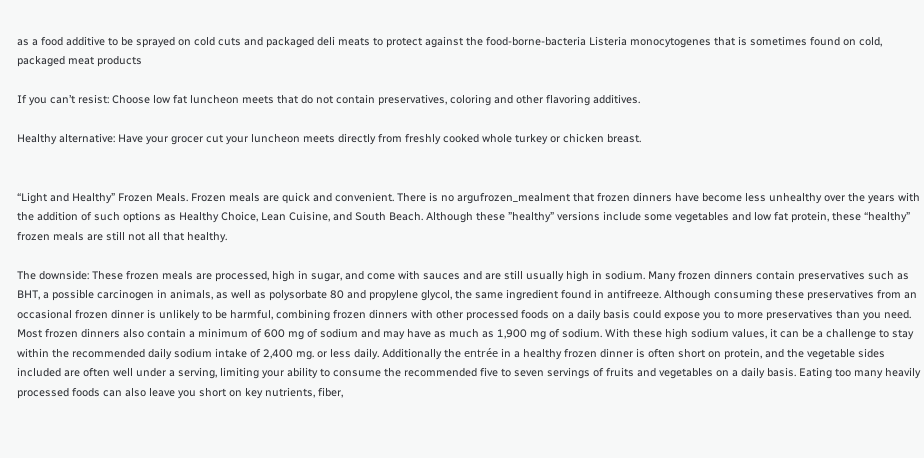as a food additive to be sprayed on cold cuts and packaged deli meats to protect against the food-borne-bacteria Listeria monocytogenes that is sometimes found on cold, packaged meat products

If you can’t resist: Choose low fat luncheon meets that do not contain preservatives, coloring and other flavoring additives.

Healthy alternative: Have your grocer cut your luncheon meets directly from freshly cooked whole turkey or chicken breast.


“Light and Healthy” Frozen Meals. Frozen meals are quick and convenient. There is no argufrozen_mealment that frozen dinners have become less unhealthy over the years with the addition of such options as Healthy Choice, Lean Cuisine, and South Beach. Although these ”healthy” versions include some vegetables and low fat protein, these “healthy” frozen meals are still not all that healthy.

The downside: These frozen meals are processed, high in sugar, and come with sauces and are still usually high in sodium. Many frozen dinners contain preservatives such as BHT, a possible carcinogen in animals, as well as polysorbate 80 and propylene glycol, the same ingredient found in antifreeze. Although consuming these preservatives from an occasional frozen dinner is unlikely to be harmful, combining frozen dinners with other processed foods on a daily basis could expose you to more preservatives than you need. Most frozen dinners also contain a minimum of 600 mg of sodium and may have as much as 1,900 mg of sodium. With these high sodium values, it can be a challenge to stay within the recommended daily sodium intake of 2,400 mg. or less daily. Additionally the entrée in a healthy frozen dinner is often short on protein, and the vegetable sides included are often well under a serving, limiting your ability to consume the recommended five to seven servings of fruits and vegetables on a daily basis. Eating too many heavily processed foods can also leave you short on key nutrients, fiber,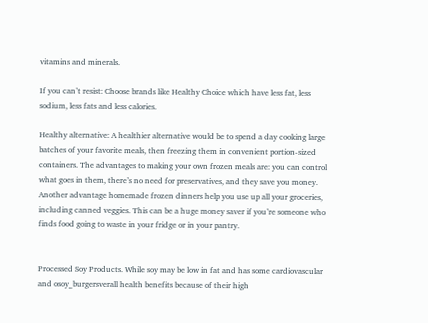vitamins and minerals.

If you can’t resist: Choose brands like Healthy Choice which have less fat, less sodium, less fats and less calories.

Healthy alternative: A healthier alternative would be to spend a day cooking large batches of your favorite meals, then freezing them in convenient portion-sized containers. The advantages to making your own frozen meals are: you can control what goes in them, there’s no need for preservatives, and they save you money. Another advantage homemade frozen dinners help you use up all your groceries, including canned veggies. This can be a huge money saver if you’re someone who finds food going to waste in your fridge or in your pantry.


Processed Soy Products. While soy may be low in fat and has some cardiovascular and osoy_burgersverall health benefits because of their high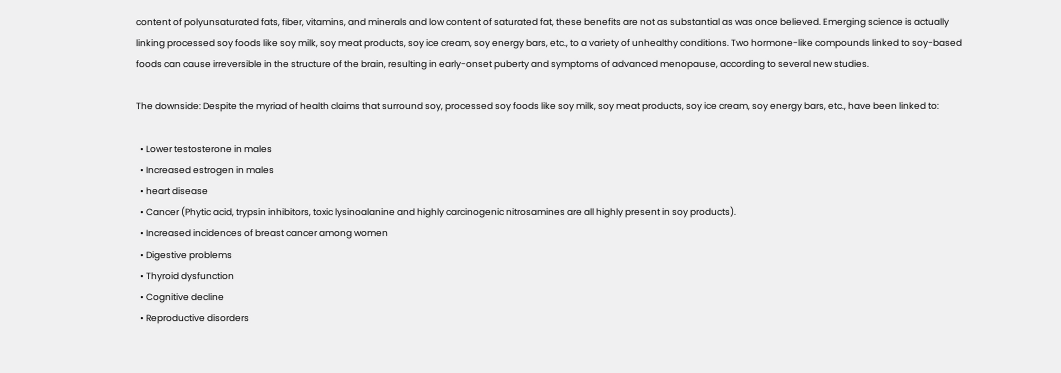content of polyunsaturated fats, fiber, vitamins, and minerals and low content of saturated fat, these benefits are not as substantial as was once believed. Emerging science is actually linking processed soy foods like soy milk, soy meat products, soy ice cream, soy energy bars, etc., to a variety of unhealthy conditions. Two hormone-like compounds linked to soy-based foods can cause irreversible in the structure of the brain, resulting in early-onset puberty and symptoms of advanced menopause, according to several new studies.

The downside: Despite the myriad of health claims that surround soy, processed soy foods like soy milk, soy meat products, soy ice cream, soy energy bars, etc., have been linked to:

  • Lower testosterone in males
  • Increased estrogen in males
  • heart disease
  • Cancer (Phytic acid, trypsin inhibitors, toxic lysinoalanine and highly carcinogenic nitrosamines are all highly present in soy products).
  • Increased incidences of breast cancer among women
  • Digestive problems
  • Thyroid dysfunction
  • Cognitive decline
  • Reproductive disorders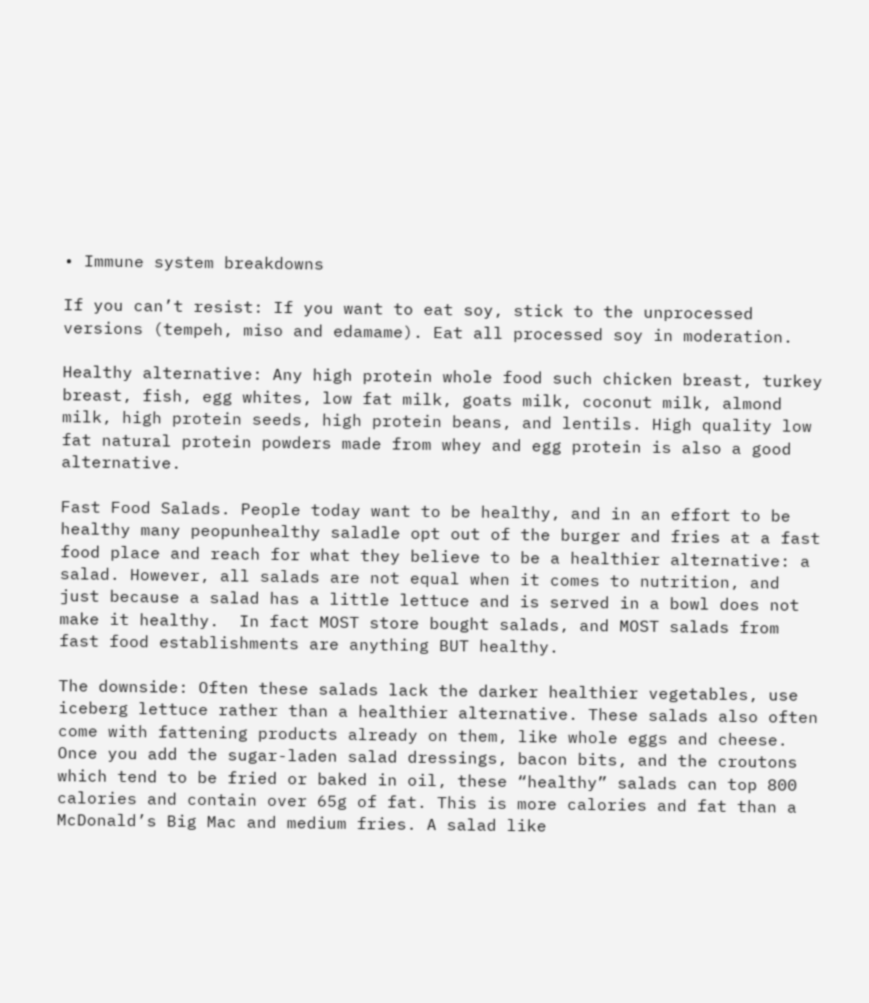• Immune system breakdowns

If you can’t resist: If you want to eat soy, stick to the unprocessed versions (tempeh, miso and edamame). Eat all processed soy in moderation.

Healthy alternative: Any high protein whole food such chicken breast, turkey breast, fish, egg whites, low fat milk, goats milk, coconut milk, almond milk, high protein seeds, high protein beans, and lentils. High quality low fat natural protein powders made from whey and egg protein is also a good alternative.

Fast Food Salads. People today want to be healthy, and in an effort to be healthy many peopunhealthy saladle opt out of the burger and fries at a fast food place and reach for what they believe to be a healthier alternative: a salad. However, all salads are not equal when it comes to nutrition, and just because a salad has a little lettuce and is served in a bowl does not make it healthy.  In fact MOST store bought salads, and MOST salads from fast food establishments are anything BUT healthy.

The downside: Often these salads lack the darker healthier vegetables, use iceberg lettuce rather than a healthier alternative. These salads also often come with fattening products already on them, like whole eggs and cheese. Once you add the sugar-laden salad dressings, bacon bits, and the croutons which tend to be fried or baked in oil, these “healthy” salads can top 800 calories and contain over 65g of fat. This is more calories and fat than a McDonald’s Big Mac and medium fries. A salad like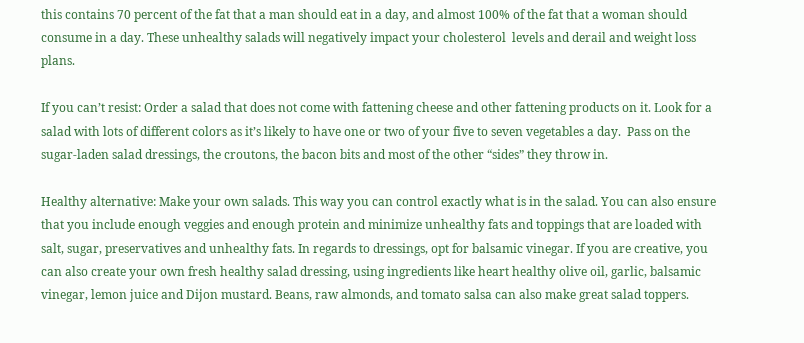this contains 70 percent of the fat that a man should eat in a day, and almost 100% of the fat that a woman should consume in a day. These unhealthy salads will negatively impact your cholesterol  levels and derail and weight loss plans.

If you can’t resist: Order a salad that does not come with fattening cheese and other fattening products on it. Look for a salad with lots of different colors as it’s likely to have one or two of your five to seven vegetables a day.  Pass on the sugar-laden salad dressings, the croutons, the bacon bits and most of the other “sides” they throw in.

Healthy alternative: Make your own salads. This way you can control exactly what is in the salad. You can also ensure that you include enough veggies and enough protein and minimize unhealthy fats and toppings that are loaded with salt, sugar, preservatives and unhealthy fats. In regards to dressings, opt for balsamic vinegar. If you are creative, you can also create your own fresh healthy salad dressing, using ingredients like heart healthy olive oil, garlic, balsamic vinegar, lemon juice and Dijon mustard. Beans, raw almonds, and tomato salsa can also make great salad toppers.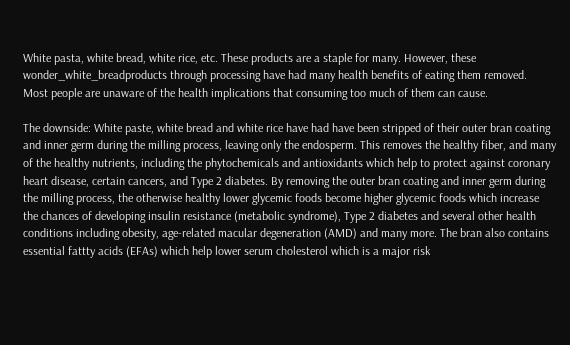White pasta, white bread, white rice, etc. These products are a staple for many. However, these wonder_white_breadproducts through processing have had many health benefits of eating them removed.  Most people are unaware of the health implications that consuming too much of them can cause.

The downside: White paste, white bread and white rice have had have been stripped of their outer bran coating and inner germ during the milling process, leaving only the endosperm. This removes the healthy fiber, and many of the healthy nutrients, including the phytochemicals and antioxidants which help to protect against coronary heart disease, certain cancers, and Type 2 diabetes. By removing the outer bran coating and inner germ during the milling process, the otherwise healthy lower glycemic foods become higher glycemic foods which increase the chances of developing insulin resistance (metabolic syndrome), Type 2 diabetes and several other health conditions including obesity, age-related macular degeneration (AMD) and many more. The bran also contains essential fattty acids (EFAs) which help lower serum cholesterol which is a major risk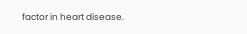factor in heart disease.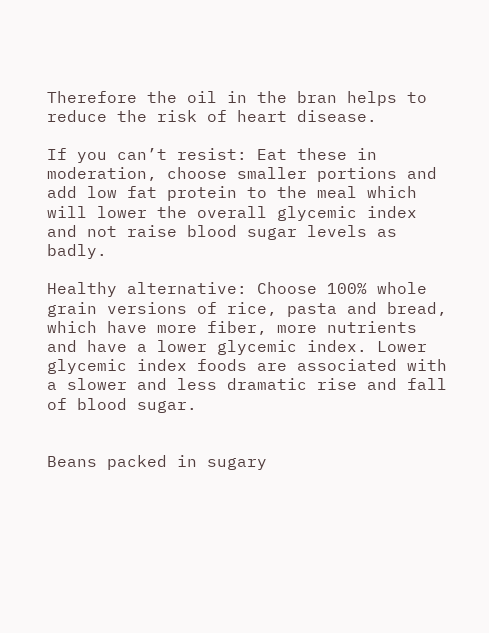Therefore the oil in the bran helps to reduce the risk of heart disease.

If you can’t resist: Eat these in moderation, choose smaller portions and add low fat protein to the meal which will lower the overall glycemic index and not raise blood sugar levels as badly.

Healthy alternative: Choose 100% whole grain versions of rice, pasta and bread, which have more fiber, more nutrients and have a lower glycemic index. Lower glycemic index foods are associated with a slower and less dramatic rise and fall of blood sugar.


Beans packed in sugary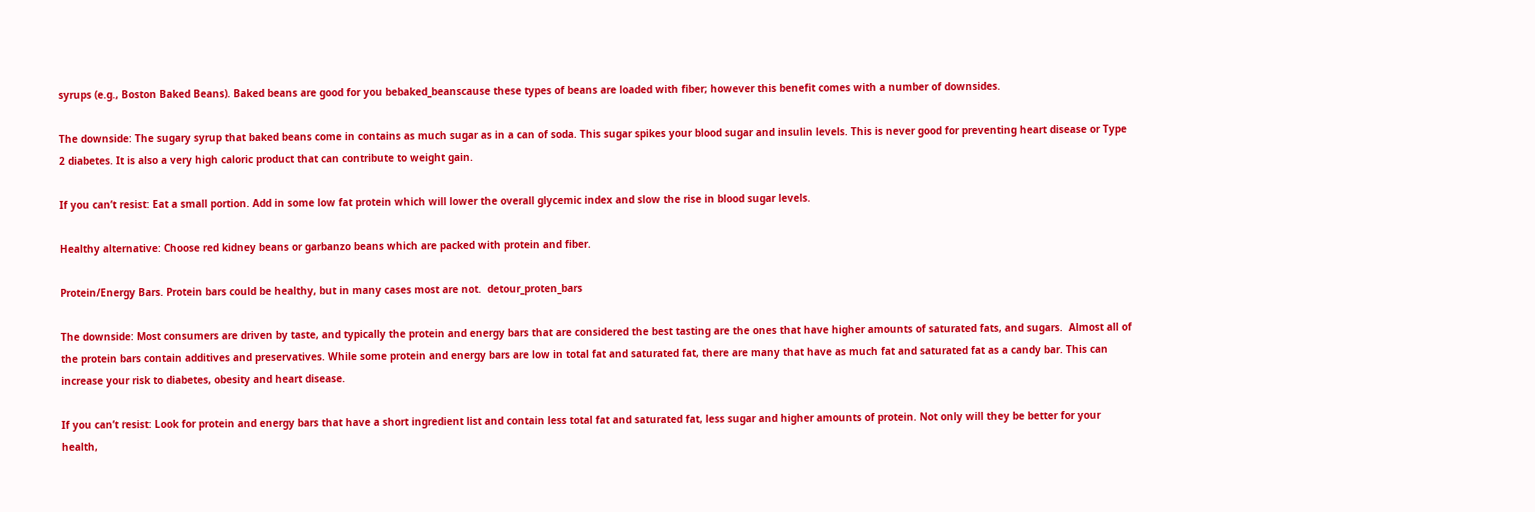syrups (e.g., Boston Baked Beans). Baked beans are good for you bebaked_beanscause these types of beans are loaded with fiber; however this benefit comes with a number of downsides.

The downside: The sugary syrup that baked beans come in contains as much sugar as in a can of soda. This sugar spikes your blood sugar and insulin levels. This is never good for preventing heart disease or Type 2 diabetes. It is also a very high caloric product that can contribute to weight gain.

If you can’t resist: Eat a small portion. Add in some low fat protein which will lower the overall glycemic index and slow the rise in blood sugar levels.

Healthy alternative: Choose red kidney beans or garbanzo beans which are packed with protein and fiber.

Protein/Energy Bars. Protein bars could be healthy, but in many cases most are not.  detour_proten_bars

The downside: Most consumers are driven by taste, and typically the protein and energy bars that are considered the best tasting are the ones that have higher amounts of saturated fats, and sugars.  Almost all of the protein bars contain additives and preservatives. While some protein and energy bars are low in total fat and saturated fat, there are many that have as much fat and saturated fat as a candy bar. This can increase your risk to diabetes, obesity and heart disease.

If you can’t resist: Look for protein and energy bars that have a short ingredient list and contain less total fat and saturated fat, less sugar and higher amounts of protein. Not only will they be better for your health,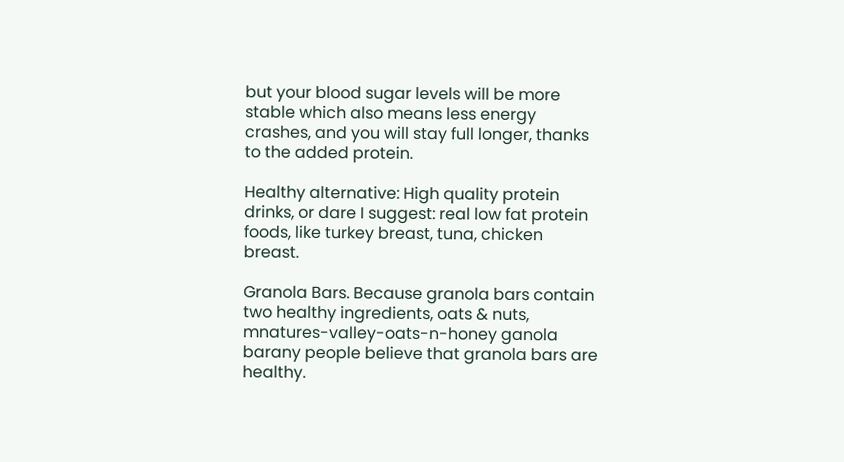but your blood sugar levels will be more stable which also means less energy crashes, and you will stay full longer, thanks to the added protein.

Healthy alternative: High quality protein drinks, or dare I suggest: real low fat protein foods, like turkey breast, tuna, chicken breast.

Granola Bars. Because granola bars contain two healthy ingredients, oats & nuts, mnatures-valley-oats-n-honey ganola barany people believe that granola bars are healthy.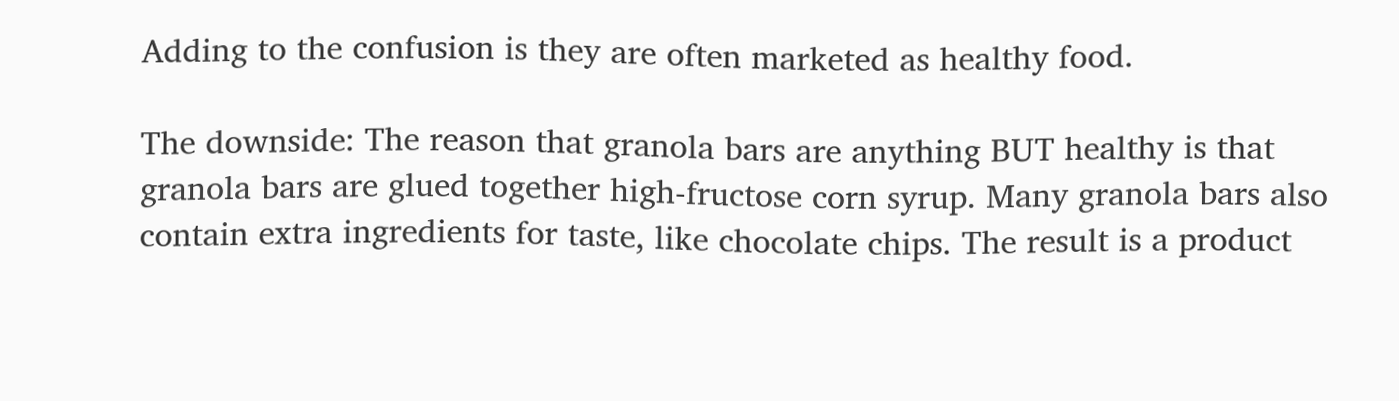Adding to the confusion is they are often marketed as healthy food.

The downside: The reason that granola bars are anything BUT healthy is that granola bars are glued together high-fructose corn syrup. Many granola bars also contain extra ingredients for taste, like chocolate chips. The result is a product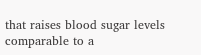that raises blood sugar levels comparable to a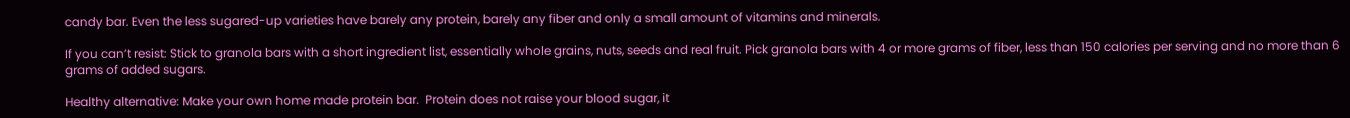candy bar. Even the less sugared-up varieties have barely any protein, barely any fiber and only a small amount of vitamins and minerals.

If you can’t resist: Stick to granola bars with a short ingredient list, essentially whole grains, nuts, seeds and real fruit. Pick granola bars with 4 or more grams of fiber, less than 150 calories per serving and no more than 6 grams of added sugars.

Healthy alternative: Make your own home made protein bar.  Protein does not raise your blood sugar, it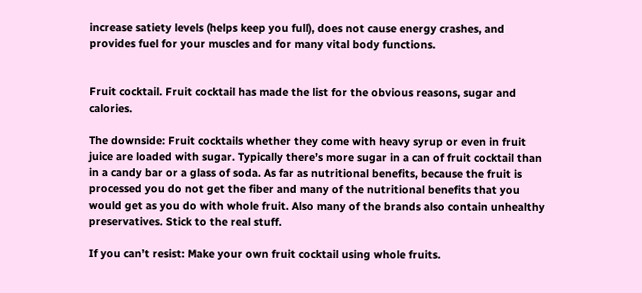increase satiety levels (helps keep you full), does not cause energy crashes, and provides fuel for your muscles and for many vital body functions.


Fruit cocktail. Fruit cocktail has made the list for the obvious reasons, sugar and calories.

The downside: Fruit cocktails whether they come with heavy syrup or even in fruit juice are loaded with sugar. Typically there’s more sugar in a can of fruit cocktail than in a candy bar or a glass of soda. As far as nutritional benefits, because the fruit is processed you do not get the fiber and many of the nutritional benefits that you would get as you do with whole fruit. Also many of the brands also contain unhealthy preservatives. Stick to the real stuff.

If you can’t resist: Make your own fruit cocktail using whole fruits.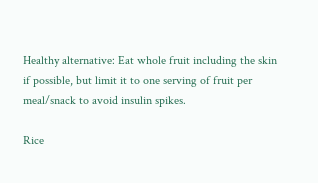Healthy alternative: Eat whole fruit including the skin if possible, but limit it to one serving of fruit per meal/snack to avoid insulin spikes.

Rice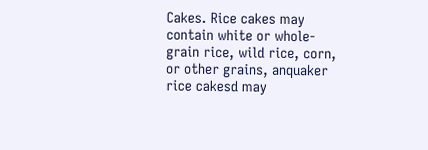Cakes. Rice cakes may contain white or whole-grain rice, wild rice, corn, or other grains, anquaker rice cakesd may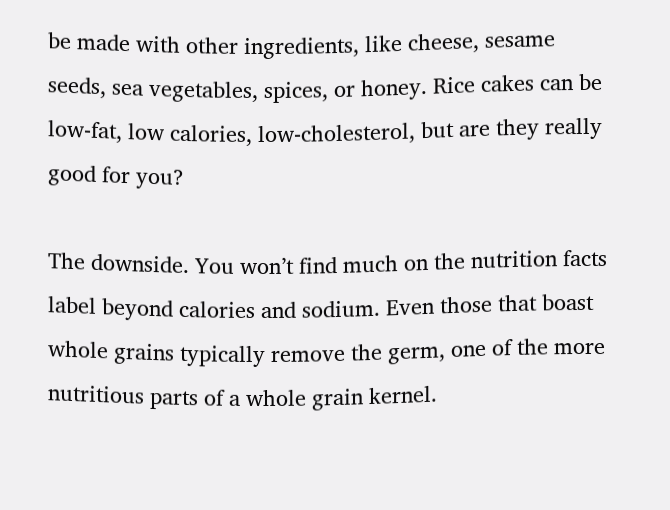be made with other ingredients, like cheese, sesame seeds, sea vegetables, spices, or honey. Rice cakes can be low-fat, low calories, low-cholesterol, but are they really good for you?

The downside. You won’t find much on the nutrition facts label beyond calories and sodium. Even those that boast whole grains typically remove the germ, one of the more nutritious parts of a whole grain kernel.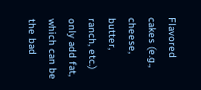Flavored cakes (e.g., cheese, butter, ranch, etc.) only add fat, which can be the bad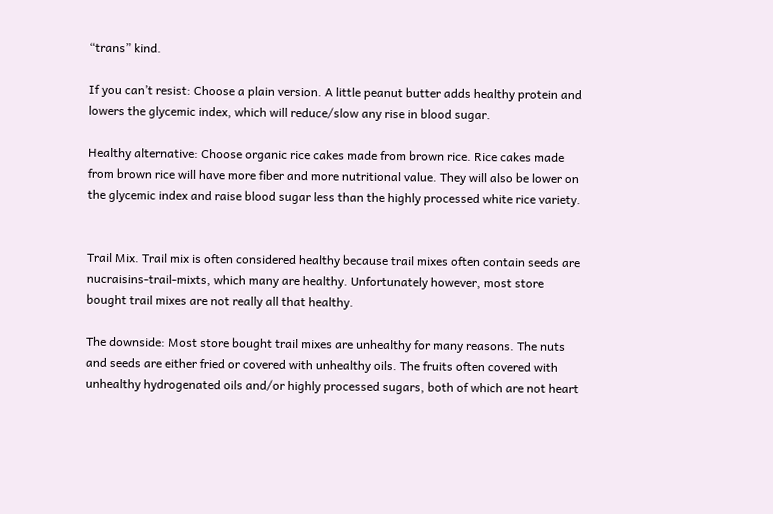“trans” kind.

If you can’t resist: Choose a plain version. A little peanut butter adds healthy protein and lowers the glycemic index, which will reduce/slow any rise in blood sugar.

Healthy alternative: Choose organic rice cakes made from brown rice. Rice cakes made from brown rice will have more fiber and more nutritional value. They will also be lower on the glycemic index and raise blood sugar less than the highly processed white rice variety.


Trail Mix. Trail mix is often considered healthy because trail mixes often contain seeds are nucraisins-trail-mixts, which many are healthy. Unfortunately however, most store bought trail mixes are not really all that healthy.

The downside: Most store bought trail mixes are unhealthy for many reasons. The nuts and seeds are either fried or covered with unhealthy oils. The fruits often covered with unhealthy hydrogenated oils and/or highly processed sugars, both of which are not heart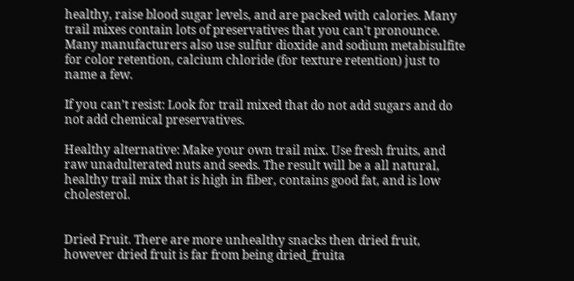healthy, raise blood sugar levels, and are packed with calories. Many trail mixes contain lots of preservatives that you can't pronounce. Many manufacturers also use sulfur dioxide and sodium metabisulfite for color retention, calcium chloride (for texture retention) just to name a few.

If you can’t resist: Look for trail mixed that do not add sugars and do not add chemical preservatives.

Healthy alternative: Make your own trail mix. Use fresh fruits, and raw unadulterated nuts and seeds. The result will be a all natural, healthy trail mix that is high in fiber, contains good fat, and is low cholesterol.


Dried Fruit. There are more unhealthy snacks then dried fruit, however dried fruit is far from being dried_fruita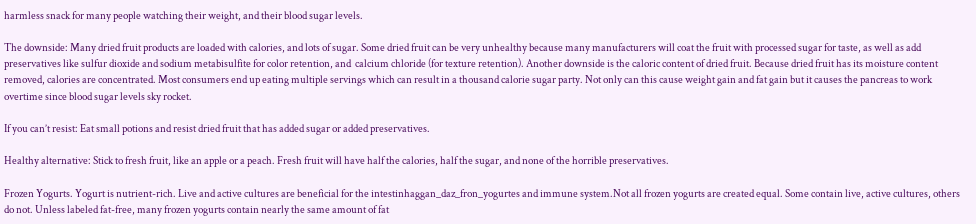harmless snack for many people watching their weight, and their blood sugar levels.

The downside: Many dried fruit products are loaded with calories, and lots of sugar. Some dried fruit can be very unhealthy because many manufacturers will coat the fruit with processed sugar for taste, as well as add preservatives like sulfur dioxide and sodium metabisulfite for color retention, and  calcium chloride (for texture retention). Another downside is the caloric content of dried fruit. Because dried fruit has its moisture content removed, calories are concentrated. Most consumers end up eating multiple servings which can result in a thousand calorie sugar party. Not only can this cause weight gain and fat gain but it causes the pancreas to work overtime since blood sugar levels sky rocket.

If you can’t resist: Eat small potions and resist dried fruit that has added sugar or added preservatives.

Healthy alternative: Stick to fresh fruit, like an apple or a peach. Fresh fruit will have half the calories, half the sugar, and none of the horrible preservatives.

Frozen Yogurts. Yogurt is nutrient-rich. Live and active cultures are beneficial for the intestinhaggan_daz_fron_yogurtes and immune system.Not all frozen yogurts are created equal. Some contain live, active cultures, others do not. Unless labeled fat-free, many frozen yogurts contain nearly the same amount of fat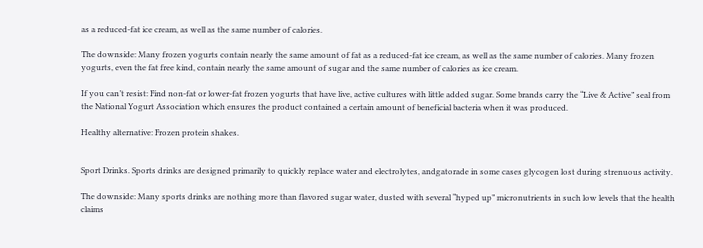as a reduced-fat ice cream, as well as the same number of calories.

The downside: Many frozen yogurts contain nearly the same amount of fat as a reduced-fat ice cream, as well as the same number of calories. Many frozen yogurts, even the fat free kind, contain nearly the same amount of sugar and the same number of calories as ice cream.

If you can’t resist: Find non-fat or lower-fat frozen yogurts that have live, active cultures with little added sugar. Some brands carry the “Live & Active” seal from the National Yogurt Association which ensures the product contained a certain amount of beneficial bacteria when it was produced.

Healthy alternative: Frozen protein shakes.


Sport Drinks. Sports drinks are designed primarily to quickly replace water and electrolytes, andgatorade in some cases glycogen lost during strenuous activity.

The downside: Many sports drinks are nothing more than flavored sugar water, dusted with several “hyped up” micronutrients in such low levels that the health claims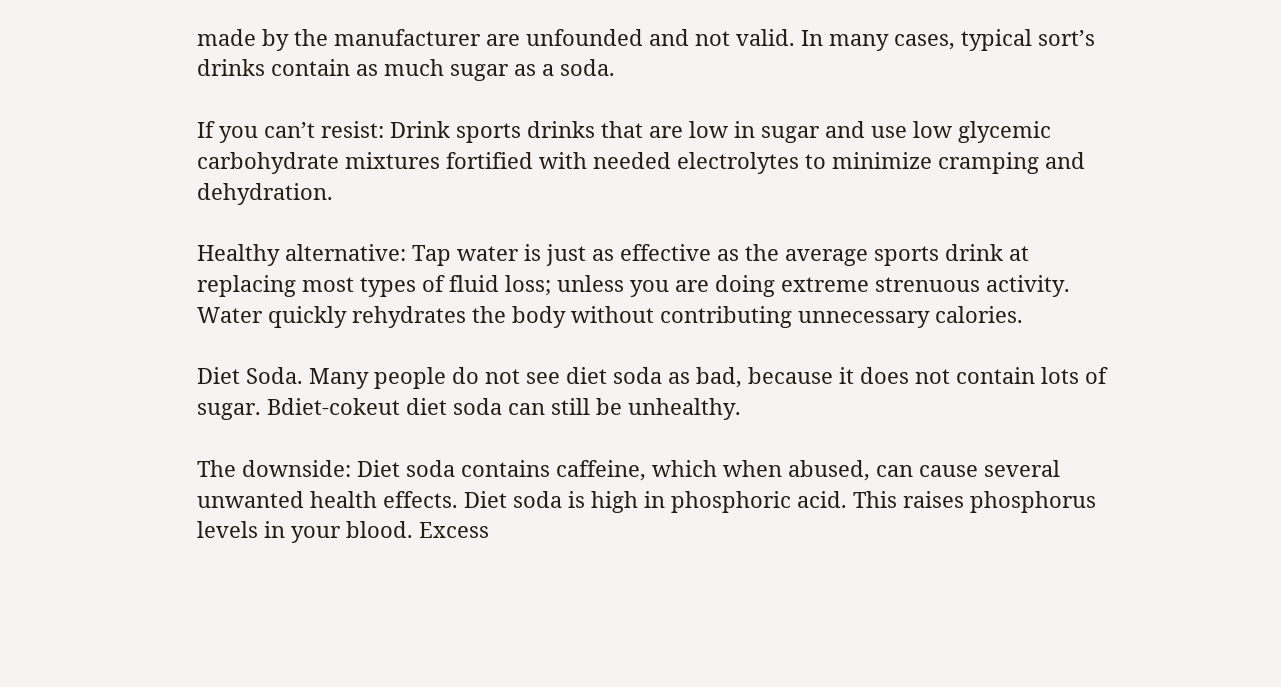made by the manufacturer are unfounded and not valid. In many cases, typical sort’s drinks contain as much sugar as a soda.

If you can’t resist: Drink sports drinks that are low in sugar and use low glycemic carbohydrate mixtures fortified with needed electrolytes to minimize cramping and dehydration.

Healthy alternative: Tap water is just as effective as the average sports drink at replacing most types of fluid loss; unless you are doing extreme strenuous activity. Water quickly rehydrates the body without contributing unnecessary calories.

Diet Soda. Many people do not see diet soda as bad, because it does not contain lots of sugar. Bdiet-cokeut diet soda can still be unhealthy.

The downside: Diet soda contains caffeine, which when abused, can cause several unwanted health effects. Diet soda is high in phosphoric acid. This raises phosphorus levels in your blood. Excess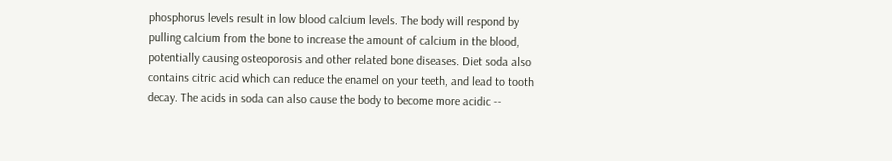phosphorus levels result in low blood calcium levels. The body will respond by pulling calcium from the bone to increase the amount of calcium in the blood, potentially causing osteoporosis and other related bone diseases. Diet soda also contains citric acid which can reduce the enamel on your teeth, and lead to tooth decay. The acids in soda can also cause the body to become more acidic --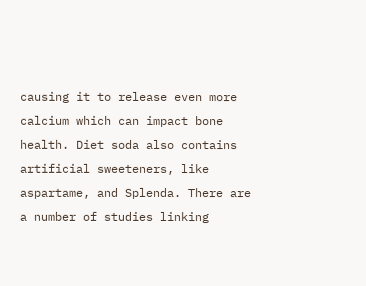causing it to release even more calcium which can impact bone health. Diet soda also contains artificial sweeteners, like aspartame, and Splenda. There are a number of studies linking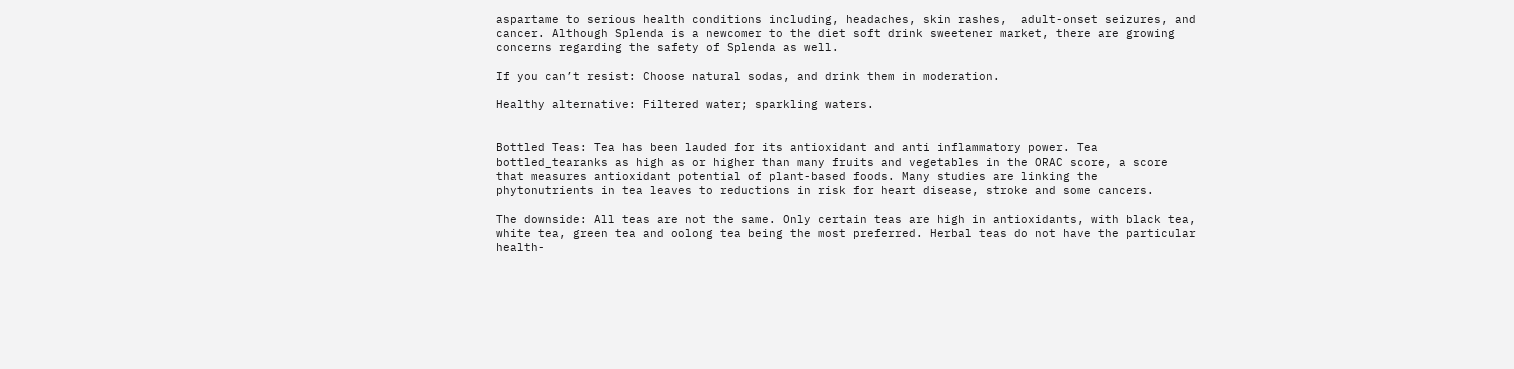aspartame to serious health conditions including, headaches, skin rashes,  adult-onset seizures, and cancer. Although Splenda is a newcomer to the diet soft drink sweetener market, there are growing concerns regarding the safety of Splenda as well.

If you can’t resist: Choose natural sodas, and drink them in moderation.

Healthy alternative: Filtered water; sparkling waters.


Bottled Teas: Tea has been lauded for its antioxidant and anti inflammatory power. Tea bottled_tearanks as high as or higher than many fruits and vegetables in the ORAC score, a score that measures antioxidant potential of plant-based foods. Many studies are linking the phytonutrients in tea leaves to reductions in risk for heart disease, stroke and some cancers.

The downside: All teas are not the same. Only certain teas are high in antioxidants, with black tea, white tea, green tea and oolong tea being the most preferred. Herbal teas do not have the particular health-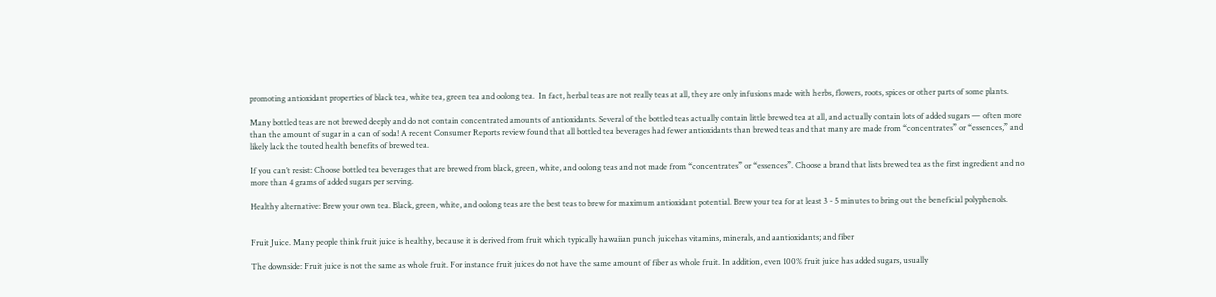promoting antioxidant properties of black tea, white tea, green tea and oolong tea.  In fact, herbal teas are not really teas at all, they are only infusions made with herbs, flowers, roots, spices or other parts of some plants.

Many bottled teas are not brewed deeply and do not contain concentrated amounts of antioxidants. Several of the bottled teas actually contain little brewed tea at all, and actually contain lots of added sugars — often more than the amount of sugar in a can of soda! A recent Consumer Reports review found that all bottled tea beverages had fewer antioxidants than brewed teas and that many are made from “concentrates” or “essences,” and likely lack the touted health benefits of brewed tea.

If you can’t resist: Choose bottled tea beverages that are brewed from black, green, white, and oolong teas and not made from “concentrates” or “essences”. Choose a brand that lists brewed tea as the first ingredient and no more than 4 grams of added sugars per serving.

Healthy alternative: Brew your own tea. Black, green, white, and oolong teas are the best teas to brew for maximum antioxidant potential. Brew your tea for at least 3 - 5 minutes to bring out the beneficial polyphenols.


Fruit Juice. Many people think fruit juice is healthy, because it is derived from fruit which typically hawaiian punch juicehas vitamins, minerals, and aantioxidants; and fiber

The downside: Fruit juice is not the same as whole fruit. For instance fruit juices do not have the same amount of fiber as whole fruit. In addition, even 100% fruit juice has added sugars, usually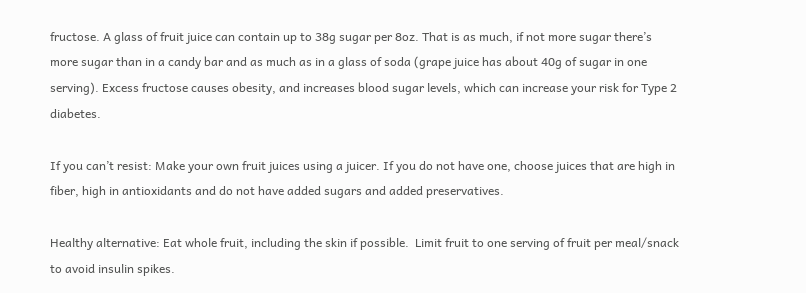fructose. A glass of fruit juice can contain up to 38g sugar per 8oz. That is as much, if not more sugar there’s more sugar than in a candy bar and as much as in a glass of soda (grape juice has about 40g of sugar in one serving). Excess fructose causes obesity, and increases blood sugar levels, which can increase your risk for Type 2 diabetes.

If you can’t resist: Make your own fruit juices using a juicer. If you do not have one, choose juices that are high in fiber, high in antioxidants and do not have added sugars and added preservatives.

Healthy alternative: Eat whole fruit, including the skin if possible.  Limit fruit to one serving of fruit per meal/snack to avoid insulin spikes.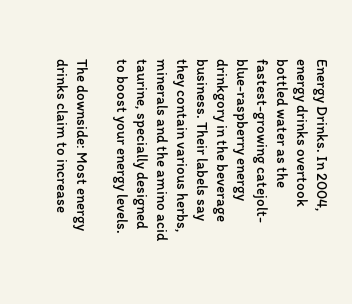Energy Drinks. In 2004, energy drinks overtook bottled water as the fastest-growing catejolt-blue-raspberry energy drinkgory in the beverage business. Their labels say they contain various herbs, minerals and the amino acid taurine, specially designed to boost your energy levels.

The downside: Most energy drinks claim to increase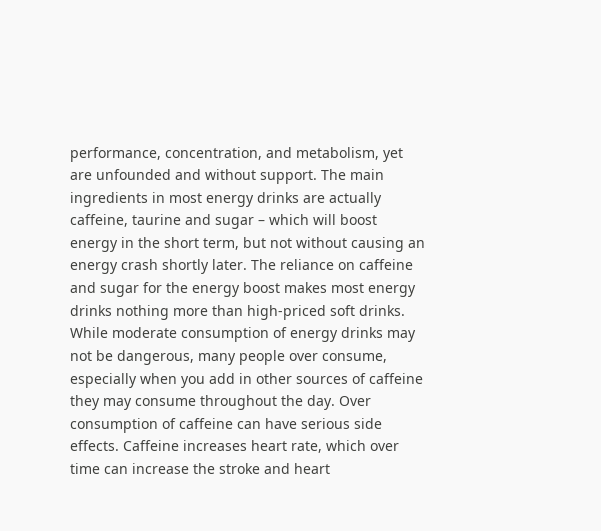performance, concentration, and metabolism, yet are unfounded and without support. The main ingredients in most energy drinks are actually caffeine, taurine and sugar – which will boost energy in the short term, but not without causing an energy crash shortly later. The reliance on caffeine and sugar for the energy boost makes most energy drinks nothing more than high-priced soft drinks. While moderate consumption of energy drinks may not be dangerous, many people over consume, especially when you add in other sources of caffeine they may consume throughout the day. Over consumption of caffeine can have serious side effects. Caffeine increases heart rate, which over time can increase the stroke and heart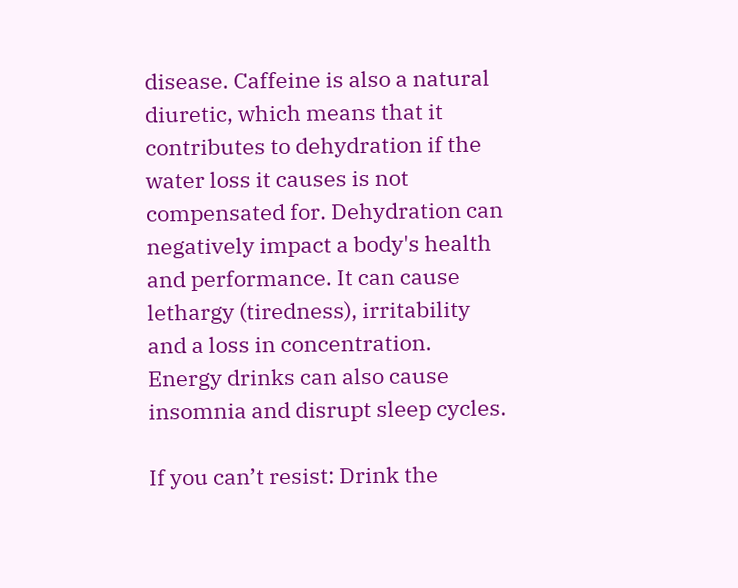disease. Caffeine is also a natural diuretic, which means that it contributes to dehydration if the water loss it causes is not compensated for. Dehydration can negatively impact a body's health and performance. It can cause lethargy (tiredness), irritability and a loss in concentration. Energy drinks can also cause insomnia and disrupt sleep cycles.

If you can’t resist: Drink the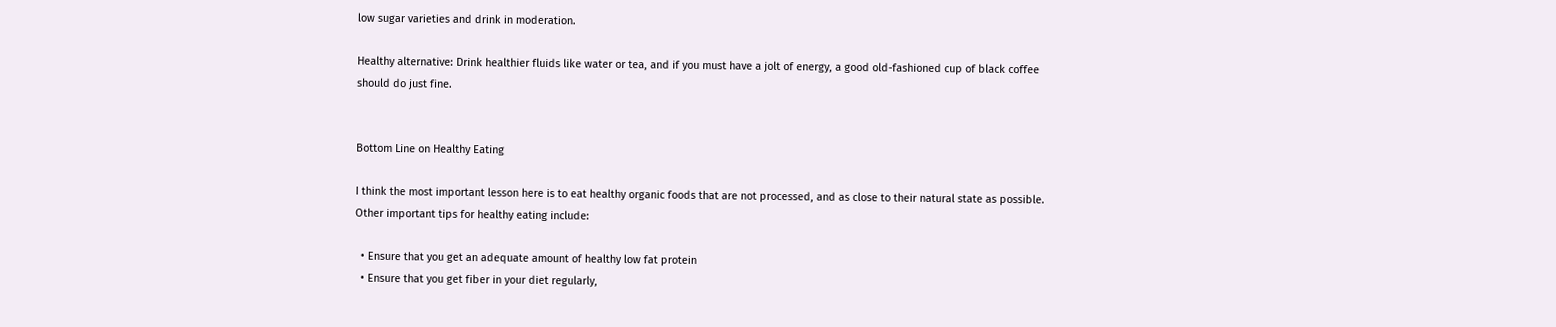low sugar varieties and drink in moderation.

Healthy alternative: Drink healthier fluids like water or tea, and if you must have a jolt of energy, a good old-fashioned cup of black coffee should do just fine.


Bottom Line on Healthy Eating

I think the most important lesson here is to eat healthy organic foods that are not processed, and as close to their natural state as possible. Other important tips for healthy eating include:

  • Ensure that you get an adequate amount of healthy low fat protein
  • Ensure that you get fiber in your diet regularly,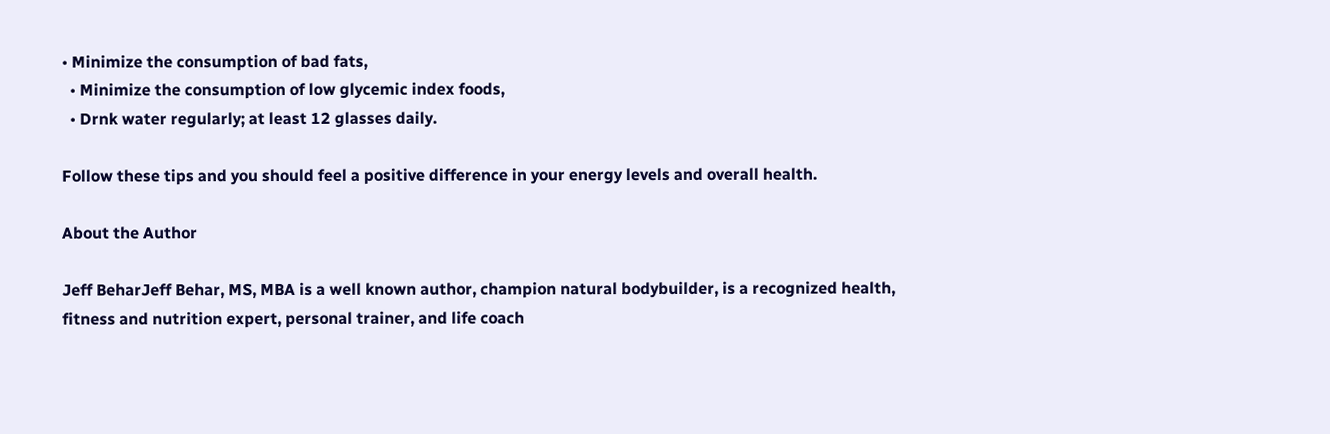• Minimize the consumption of bad fats,
  • Minimize the consumption of low glycemic index foods,
  • Drnk water regularly; at least 12 glasses daily.

Follow these tips and you should feel a positive difference in your energy levels and overall health.

About the Author

Jeff BeharJeff Behar, MS, MBA is a well known author, champion natural bodybuilder, is a recognized health, fitness and nutrition expert, personal trainer, and life coach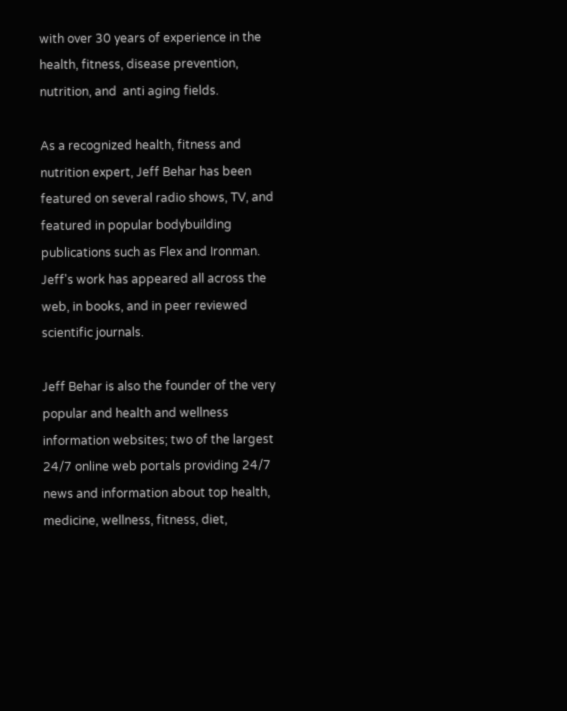with over 30 years of experience in the health, fitness, disease prevention, nutrition, and  anti aging fields.

As a recognized health, fitness and nutrition expert, Jeff Behar has been featured on several radio shows, TV, and featured in popular bodybuilding publications such as Flex and Ironman. Jeff's work has appeared all across the web, in books, and in peer reviewed scientific journals.

Jeff Behar is also the founder of the very popular and health and wellness information websites; two of the largest 24/7 online web portals providing 24/7 news and information about top health, medicine, wellness, fitness, diet,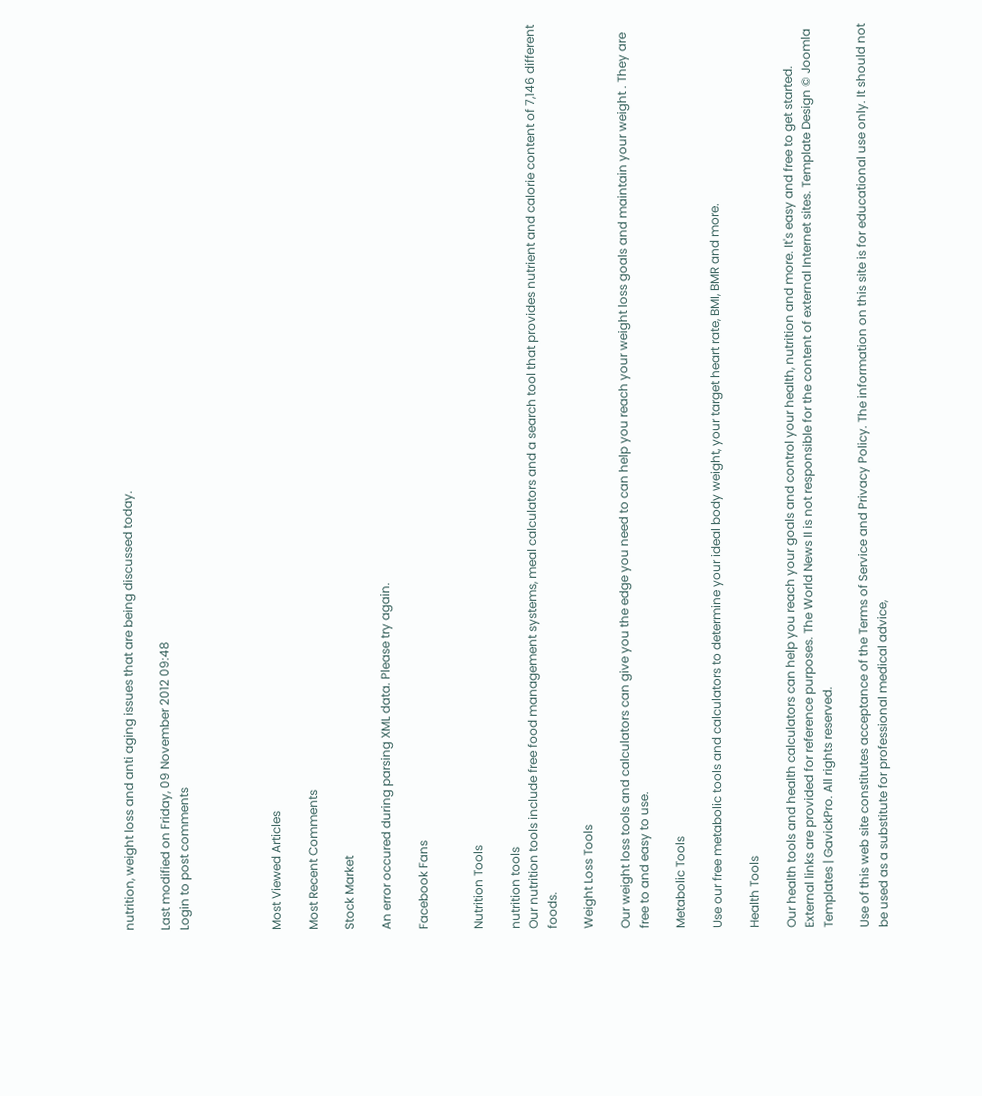nutrition, weight loss and anti aging issues that are being discussed today.

Last modified on Friday, 09 November 2012 09:48
Login to post comments




Most Viewed Articles

Most Recent Comments

Stock Market

An error occured during parsing XML data. Please try again.

Facebook Fans


Nutrition Tools

nutrition tools
Our nutrition tools include free food management systems, meal calculators and a search tool that provides nutrient and calorie content of 7,146 different foods.

Weight Loss Tools

Our weight loss tools and calculators can give you the edge you need to can help you reach your weight loss goals and maintain your weight . They are free to and easy to use.

Metabolic Tools

Use our free metabolic tools and calculators to determine your ideal body weight, your target heart rate, BMI, BMR and more.

Health Tools

Our health tools and health calculators can help you reach your goals and control your health, nutrition and more. It's easy and free to get started.
External links are provided for reference purposes. The World News II is not responsible for the content of external Internet sites. Template Design © Joomla Templates | GavickPro. All rights reserved.

Use of this web site constitutes acceptance of the Terms of Service and Privacy Policy. The information on this site is for educational use only. It should not be used as a substitute for professional medical advice,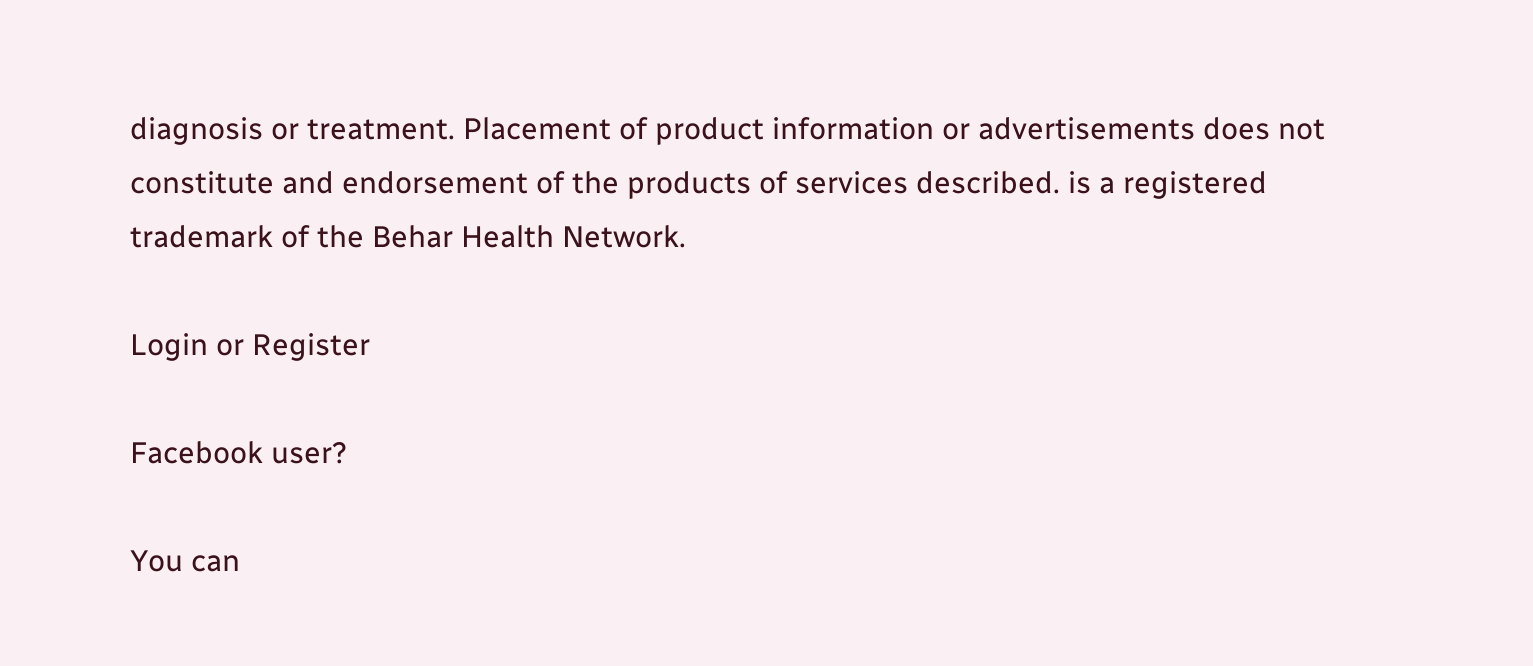diagnosis or treatment. Placement of product information or advertisements does not constitute and endorsement of the products of services described. is a registered trademark of the Behar Health Network.

Login or Register

Facebook user?

You can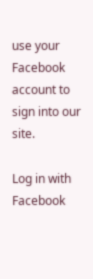use your Facebook account to sign into our site.

Log in with Facebook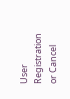User Registration
or Cancel